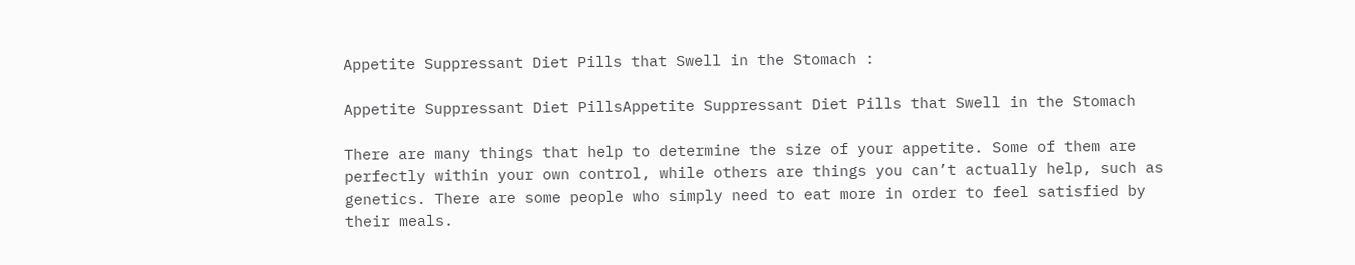Appetite Suppressant Diet Pills that Swell in the Stomach :

Appetite Suppressant Diet PillsAppetite Suppressant Diet Pills that Swell in the Stomach

There are many things that help to determine the size of your appetite. Some of them are perfectly within your own control, while others are things you can’t actually help, such as genetics. There are some people who simply need to eat more in order to feel satisfied by their meals.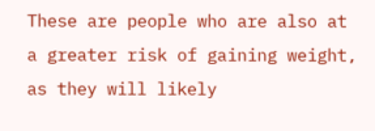These are people who are also at a greater risk of gaining weight, as they will likely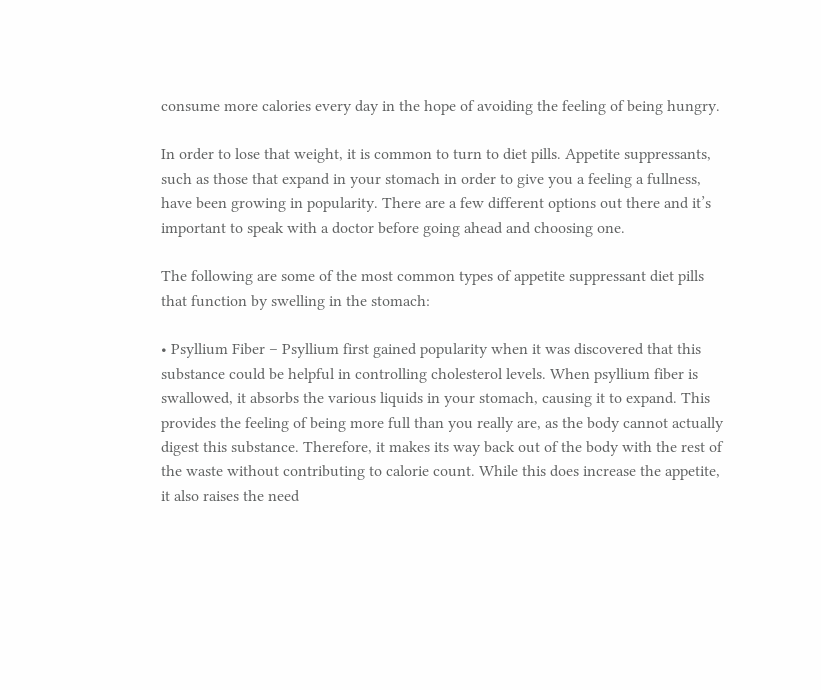consume more calories every day in the hope of avoiding the feeling of being hungry.

In order to lose that weight, it is common to turn to diet pills. Appetite suppressants, such as those that expand in your stomach in order to give you a feeling a fullness, have been growing in popularity. There are a few different options out there and it’s important to speak with a doctor before going ahead and choosing one.

The following are some of the most common types of appetite suppressant diet pills that function by swelling in the stomach:

• Psyllium Fiber – Psyllium first gained popularity when it was discovered that this substance could be helpful in controlling cholesterol levels. When psyllium fiber is swallowed, it absorbs the various liquids in your stomach, causing it to expand. This provides the feeling of being more full than you really are, as the body cannot actually digest this substance. Therefore, it makes its way back out of the body with the rest of the waste without contributing to calorie count. While this does increase the appetite, it also raises the need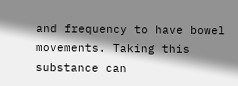and frequency to have bowel movements. Taking this substance can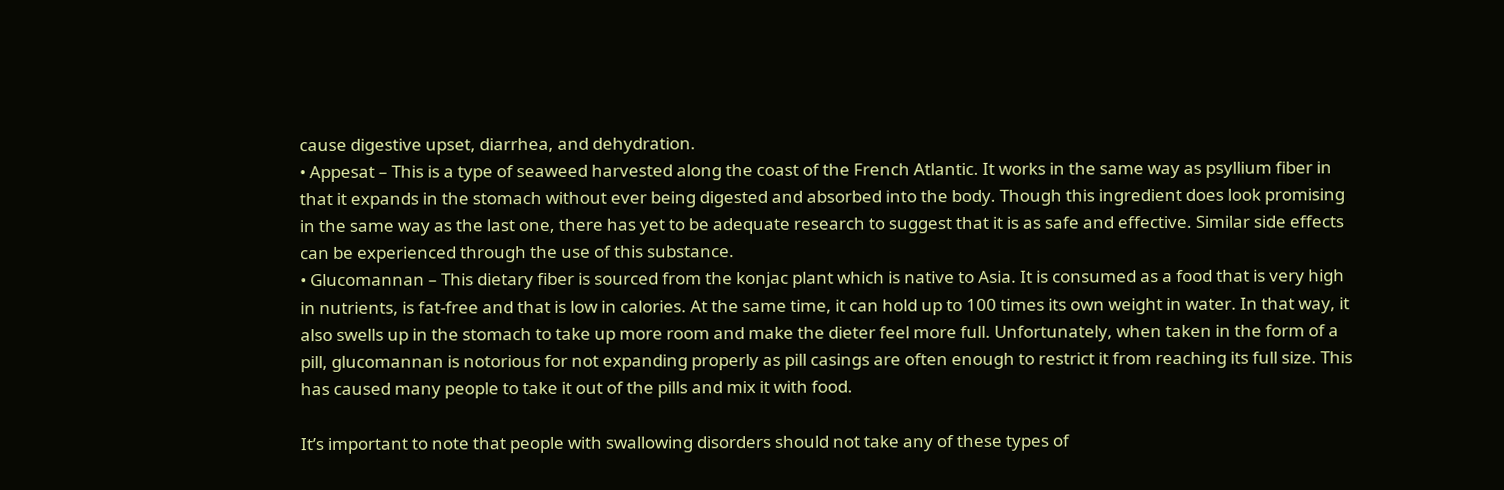cause digestive upset, diarrhea, and dehydration.
• Appesat – This is a type of seaweed harvested along the coast of the French Atlantic. It works in the same way as psyllium fiber in that it expands in the stomach without ever being digested and absorbed into the body. Though this ingredient does look promising in the same way as the last one, there has yet to be adequate research to suggest that it is as safe and effective. Similar side effects can be experienced through the use of this substance.
• Glucomannan – This dietary fiber is sourced from the konjac plant which is native to Asia. It is consumed as a food that is very high in nutrients, is fat-free and that is low in calories. At the same time, it can hold up to 100 times its own weight in water. In that way, it also swells up in the stomach to take up more room and make the dieter feel more full. Unfortunately, when taken in the form of a pill, glucomannan is notorious for not expanding properly as pill casings are often enough to restrict it from reaching its full size. This has caused many people to take it out of the pills and mix it with food.

It’s important to note that people with swallowing disorders should not take any of these types of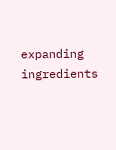expanding ingredients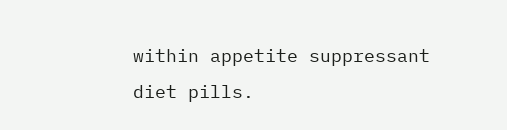within appetite suppressant diet pills.